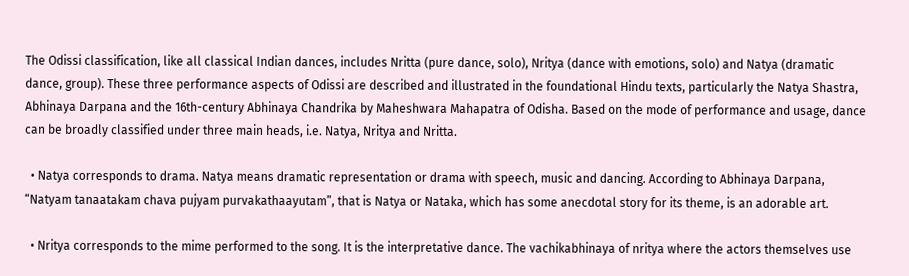The Odissi classification, like all classical Indian dances, includes Nritta (pure dance, solo), Nritya (dance with emotions, solo) and Natya (dramatic dance, group). These three performance aspects of Odissi are described and illustrated in the foundational Hindu texts, particularly the Natya Shastra, Abhinaya Darpana and the 16th-century Abhinaya Chandrika by Maheshwara Mahapatra of Odisha. Based on the mode of performance and usage, dance can be broadly classified under three main heads, i.e. Natya, Nritya and Nritta.

  • Natya corresponds to drama. Natya means dramatic representation or drama with speech, music and dancing. According to Abhinaya Darpana, “Natyam tanaatakam chava pujyam purvakathaayutam”, that is Natya or Nataka, which has some anecdotal story for its theme, is an adorable art.

  • Nritya corresponds to the mime performed to the song. It is the interpretative dance. The vachikabhinaya of nritya where the actors themselves use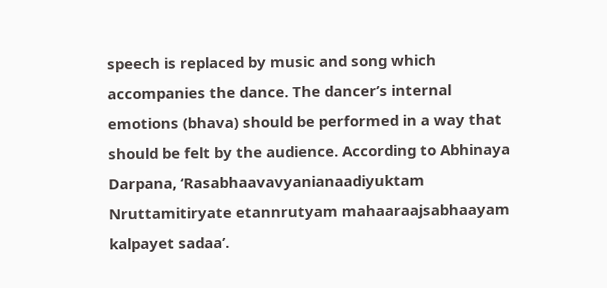speech is replaced by music and song which accompanies the dance. The dancer’s internal emotions (bhava) should be performed in a way that should be felt by the audience. According to Abhinaya Darpana, ‘Rasabhaavavyanianaadiyuktam Nruttamitiryate etannrutyam mahaaraajsabhaayam kalpayet sadaa’.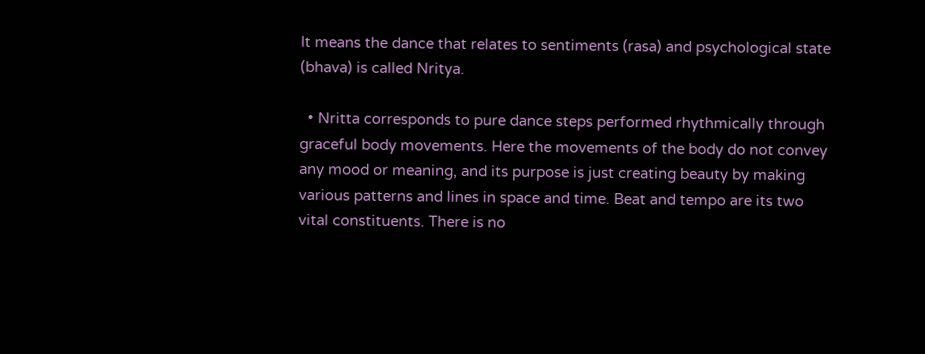It means the dance that relates to sentiments (rasa) and psychological state (bhava) is called Nritya.

  • Nritta corresponds to pure dance steps performed rhythmically through graceful body movements. Here the movements of the body do not convey any mood or meaning, and its purpose is just creating beauty by making various patterns and lines in space and time. Beat and tempo are its two vital constituents. There is no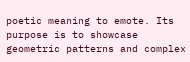poetic meaning to emote. Its purpose is to showcase geometric patterns and complex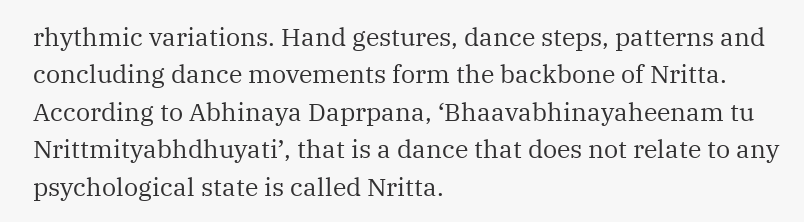rhythmic variations. Hand gestures, dance steps, patterns and concluding dance movements form the backbone of Nritta. According to Abhinaya Daprpana, ‘Bhaavabhinayaheenam tu Nrittmityabhdhuyati’, that is a dance that does not relate to any psychological state is called Nritta.